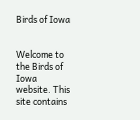Birds of Iowa


Welcome to the Birds of Iowa website. This site contains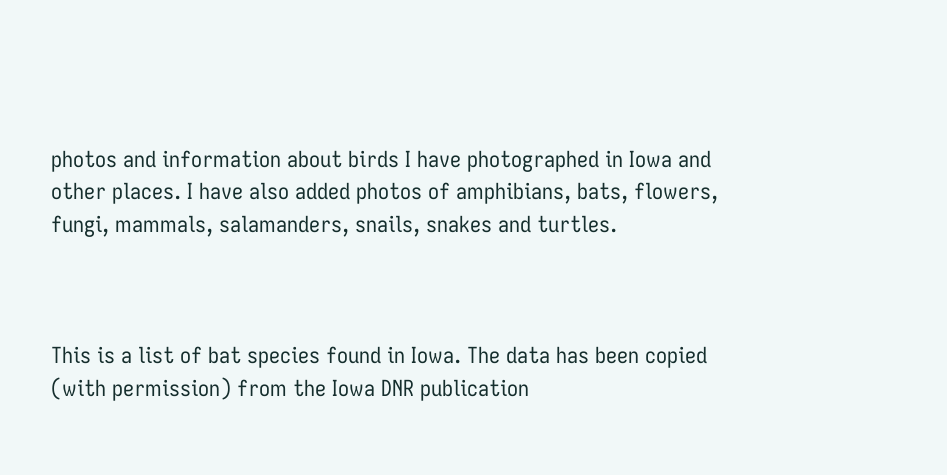photos and information about birds I have photographed in Iowa and other places. I have also added photos of amphibians, bats, flowers, fungi, mammals, salamanders, snails, snakes and turtles.



This is a list of bat species found in Iowa. The data has been copied (with permission) from the Iowa DNR publication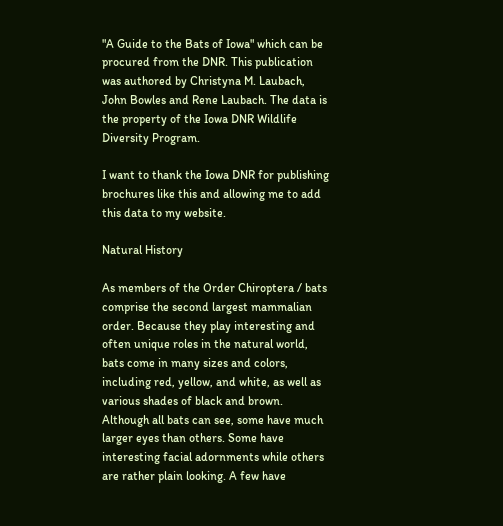"A Guide to the Bats of Iowa" which can be procured from the DNR. This publication was authored by Christyna M. Laubach, John Bowles and Rene Laubach. The data is the property of the Iowa DNR Wildlife Diversity Program.

I want to thank the Iowa DNR for publishing brochures like this and allowing me to add this data to my website.

Natural History

As members of the Order Chiroptera / bats comprise the second largest mammalian order. Because they play interesting and often unique roles in the natural world, bats come in many sizes and colors, including red, yellow, and white, as well as various shades of black and brown. Although all bats can see, some have much larger eyes than others. Some have interesting facial adornments while others are rather plain looking. A few have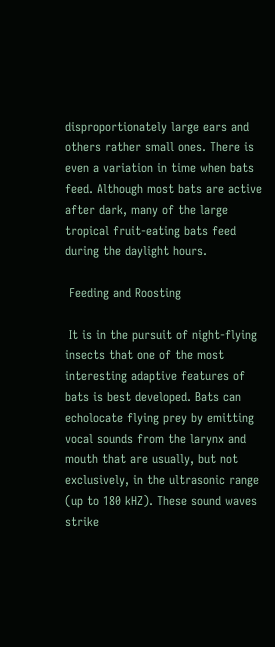disproportionately large ears and others rather small ones. There is even a variation in time when bats feed. Although most bats are active after dark, many of the large tropical fruit-eating bats feed during the daylight hours.

 Feeding and Roosting

 It is in the pursuit of night-flying insects that one of the most interesting adaptive features of bats is best developed. Bats can echolocate flying prey by emitting vocal sounds from the larynx and mouth that are usually, but not exclusively, in the ultrasonic range (up to 180 kHZ). These sound waves strike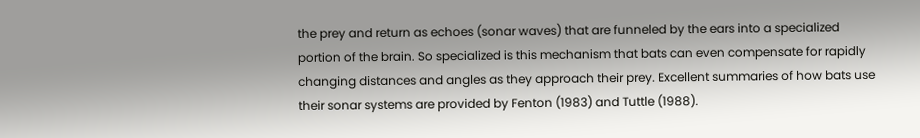the prey and return as echoes (sonar waves) that are funneled by the ears into a specialized portion of the brain. So specialized is this mechanism that bats can even compensate for rapidly changing distances and angles as they approach their prey. Excellent summaries of how bats use their sonar systems are provided by Fenton (1983) and Tuttle (1988).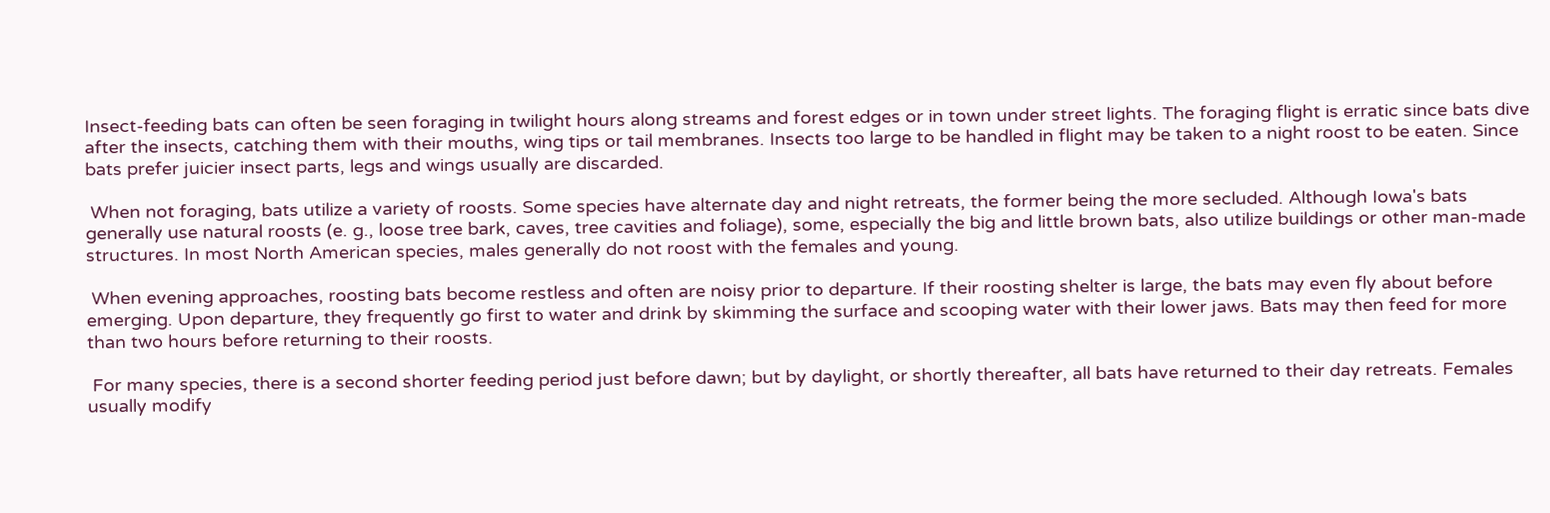Insect-feeding bats can often be seen foraging in twilight hours along streams and forest edges or in town under street lights. The foraging flight is erratic since bats dive after the insects, catching them with their mouths, wing tips or tail membranes. Insects too large to be handled in flight may be taken to a night roost to be eaten. Since bats prefer juicier insect parts, legs and wings usually are discarded.

 When not foraging, bats utilize a variety of roosts. Some species have alternate day and night retreats, the former being the more secluded. Although Iowa's bats generally use natural roosts (e. g., loose tree bark, caves, tree cavities and foliage), some, especially the big and little brown bats, also utilize buildings or other man-made structures. In most North American species, males generally do not roost with the females and young.

 When evening approaches, roosting bats become restless and often are noisy prior to departure. If their roosting shelter is large, the bats may even fly about before emerging. Upon departure, they frequently go first to water and drink by skimming the surface and scooping water with their lower jaws. Bats may then feed for more than two hours before returning to their roosts.

 For many species, there is a second shorter feeding period just before dawn; but by daylight, or shortly thereafter, all bats have returned to their day retreats. Females usually modify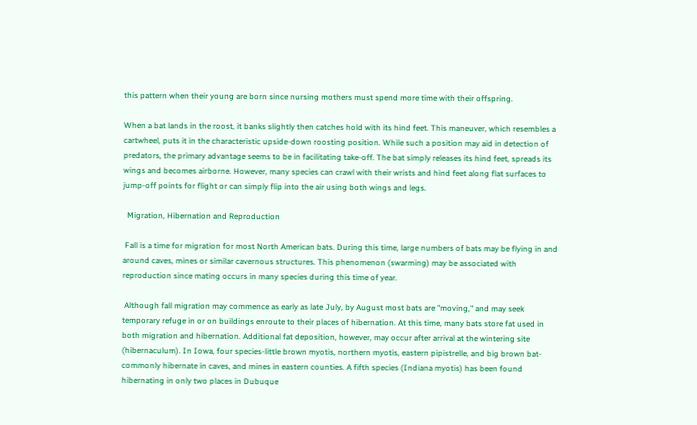this pattern when their young are born since nursing mothers must spend more time with their offspring.

When a bat lands in the roost, it banks slightly then catches hold with its hind feet. This maneuver, which resembles a cartwheel, puts it in the characteristic upside-down roosting position. While such a position may aid in detection of predators, the primary advantage seems to be in facilitating take-off. The bat simply releases its hind feet, spreads its wings and becomes airborne. However, many species can crawl with their wrists and hind feet along flat surfaces to jump-off points for flight or can simply flip into the air using both wings and legs.

  Migration, Hibernation and Reproduction

 Fall is a time for migration for most North American bats. During this time, large numbers of bats may be flying in and around caves, mines or similar cavernous structures. This phenomenon (swarming) may be associated with reproduction since mating occurs in many species during this time of year.

 Although fall migration may commence as early as late July, by August most bats are "moving," and may seek temporary refuge in or on buildings enroute to their places of hibernation. At this time, many bats store fat used in both migration and hibernation. Additional fat deposition, however, may occur after arrival at the wintering site (hibernaculum). In Iowa, four species-little brown myotis, northern myotis, eastern pipistrelle, and big brown bat-commonly hibernate in caves, and mines in eastern counties. A fifth species (Indiana myotis) has been found hibernating in only two places in Dubuque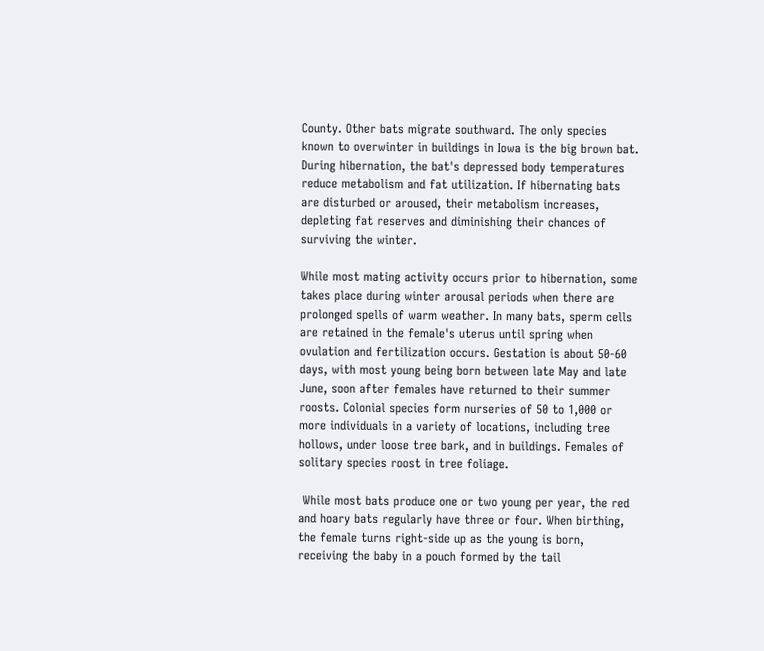County. Other bats migrate southward. The only species known to overwinter in buildings in Iowa is the big brown bat. During hibernation, the bat's depressed body temperatures reduce metabolism and fat utilization. If hibernating bats are disturbed or aroused, their metabolism increases, depleting fat reserves and diminishing their chances of surviving the winter.

While most mating activity occurs prior to hibernation, some takes place during winter arousal periods when there are prolonged spells of warm weather. In many bats, sperm cells are retained in the female's uterus until spring when ovulation and fertilization occurs. Gestation is about 50-60 days, with most young being born between late May and late June, soon after females have returned to their summer roosts. Colonial species form nurseries of 50 to 1,000 or more individuals in a variety of locations, including tree hollows, under loose tree bark, and in buildings. Females of solitary species roost in tree foliage.

 While most bats produce one or two young per year, the red and hoary bats regularly have three or four. When birthing, the female turns right-side up as the young is born, receiving the baby in a pouch formed by the tail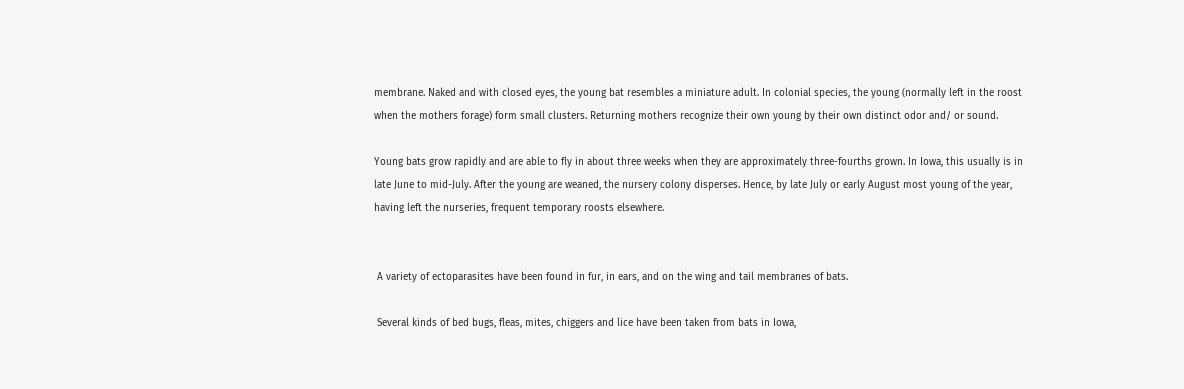membrane. Naked and with closed eyes, the young bat resembles a miniature adult. In colonial species, the young (normally left in the roost when the mothers forage) form small clusters. Returning mothers recognize their own young by their own distinct odor and/ or sound.

Young bats grow rapidly and are able to fly in about three weeks when they are approximately three-fourths grown. In Iowa, this usually is in late June to mid-July. After the young are weaned, the nursery colony disperses. Hence, by late July or early August most young of the year, having left the nurseries, frequent temporary roosts elsewhere.


 A variety of ectoparasites have been found in fur, in ears, and on the wing and tail membranes of bats.

 Several kinds of bed bugs, fleas, mites, chiggers and lice have been taken from bats in Iowa,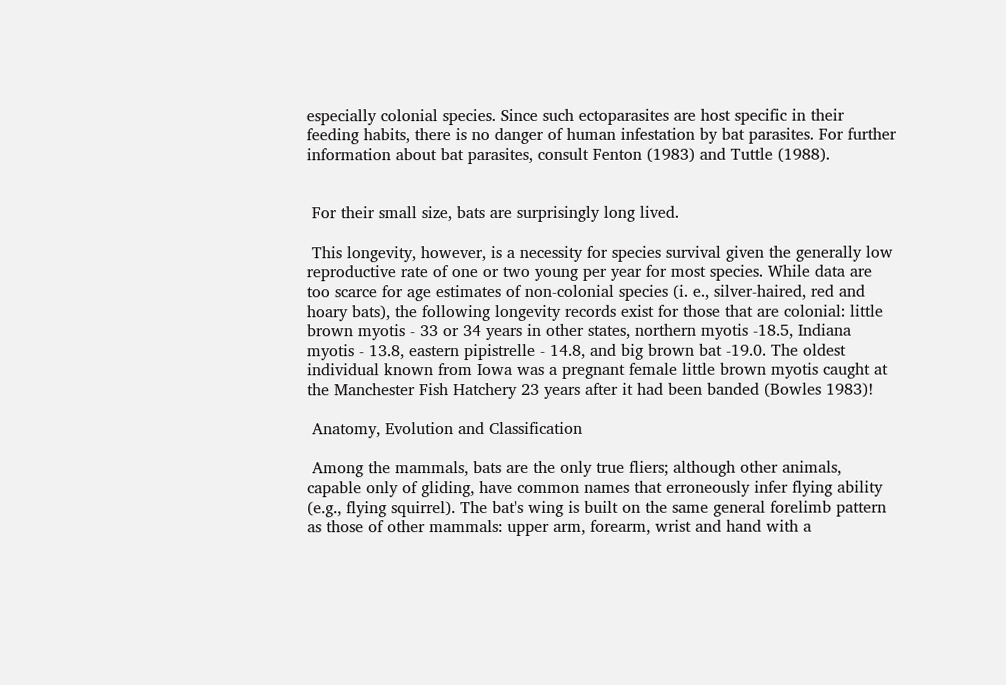especially colonial species. Since such ectoparasites are host specific in their feeding habits, there is no danger of human infestation by bat parasites. For further information about bat parasites, consult Fenton (1983) and Tuttle (1988).


 For their small size, bats are surprisingly long lived.

 This longevity, however, is a necessity for species survival given the generally low reproductive rate of one or two young per year for most species. While data are too scarce for age estimates of non-colonial species (i. e., silver-haired, red and hoary bats), the following longevity records exist for those that are colonial: little brown myotis - 33 or 34 years in other states, northern myotis -18.5, Indiana myotis - 13.8, eastern pipistrelle - 14.8, and big brown bat -19.0. The oldest individual known from Iowa was a pregnant female little brown myotis caught at the Manchester Fish Hatchery 23 years after it had been banded (Bowles 1983)!

 Anatomy, Evolution and Classification

 Among the mammals, bats are the only true fliers; although other animals, capable only of gliding, have common names that erroneously infer flying ability (e.g., flying squirrel). The bat's wing is built on the same general forelimb pattern as those of other mammals: upper arm, forearm, wrist and hand with a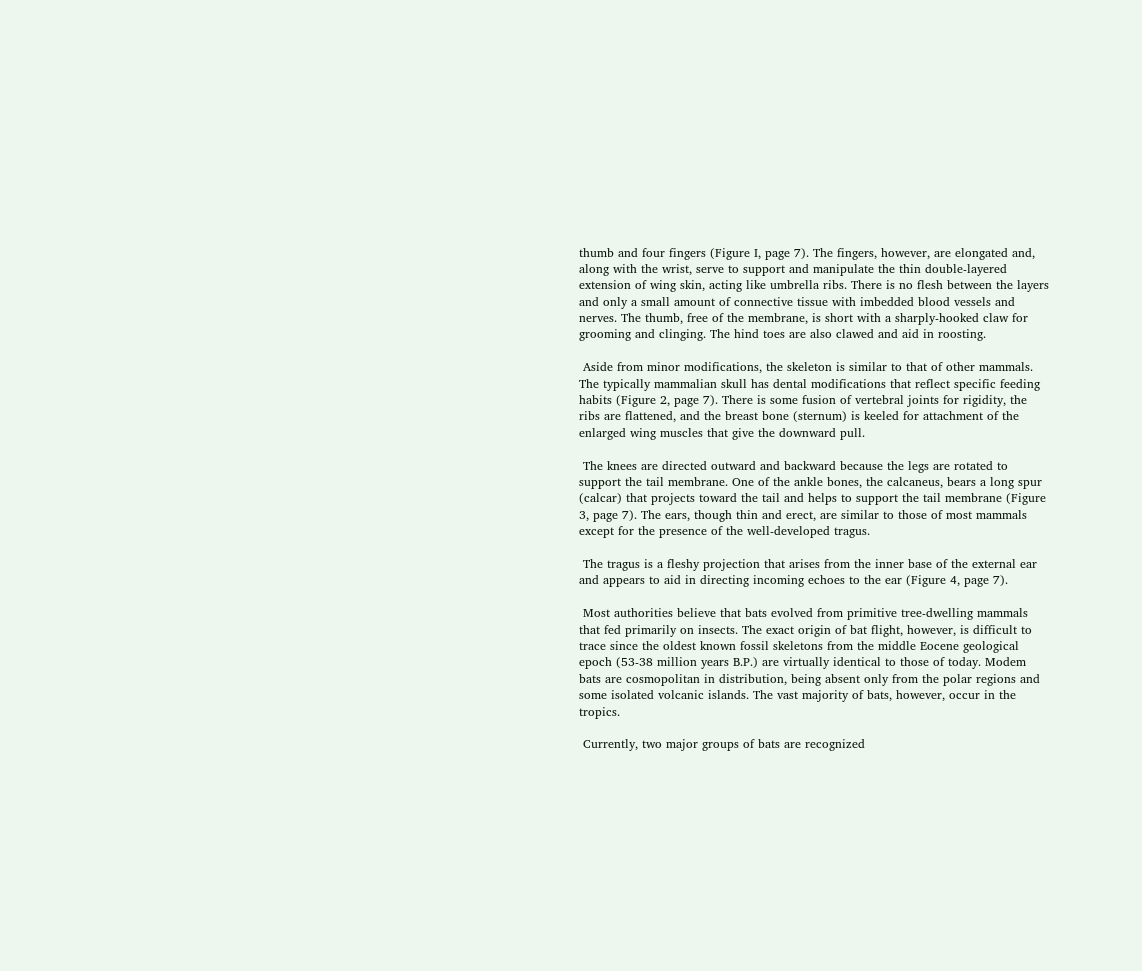thumb and four fingers (Figure I, page 7). The fingers, however, are elongated and, along with the wrist, serve to support and manipulate the thin double-layered extension of wing skin, acting like umbrella ribs. There is no flesh between the layers and only a small amount of connective tissue with imbedded blood vessels and nerves. The thumb, free of the membrane, is short with a sharply-hooked claw for grooming and clinging. The hind toes are also clawed and aid in roosting.

 Aside from minor modifications, the skeleton is similar to that of other mammals. The typically mammalian skull has dental modifications that reflect specific feeding habits (Figure 2, page 7). There is some fusion of vertebral joints for rigidity, the ribs are flattened, and the breast bone (sternum) is keeled for attachment of the enlarged wing muscles that give the downward pull.

 The knees are directed outward and backward because the legs are rotated to support the tail membrane. One of the ankle bones, the calcaneus, bears a long spur (calcar) that projects toward the tail and helps to support the tail membrane (Figure 3, page 7). The ears, though thin and erect, are similar to those of most mammals except for the presence of the well-developed tragus.

 The tragus is a fleshy projection that arises from the inner base of the external ear and appears to aid in directing incoming echoes to the ear (Figure 4, page 7).

 Most authorities believe that bats evolved from primitive tree-dwelling mammals that fed primarily on insects. The exact origin of bat flight, however, is difficult to trace since the oldest known fossil skeletons from the middle Eocene geological epoch (53-38 million years B.P.) are virtually identical to those of today. Modem bats are cosmopolitan in distribution, being absent only from the polar regions and some isolated volcanic islands. The vast majority of bats, however, occur in the tropics.

 Currently, two major groups of bats are recognized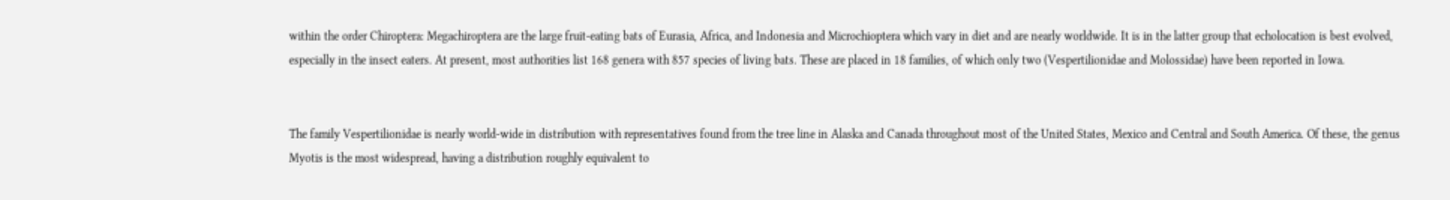within the order Chiroptera: Megachiroptera are the large fruit-eating bats of Eurasia, Africa, and Indonesia and Microchioptera which vary in diet and are nearly worldwide. It is in the latter group that echolocation is best evolved, especially in the insect eaters. At present, most authorities list 168 genera with 857 species of living bats. These are placed in 18 families, of which only two (Vespertilionidae and Molossidae) have been reported in Iowa.


The family Vespertilionidae is nearly world-wide in distribution with representatives found from the tree line in Alaska and Canada throughout most of the United States, Mexico and Central and South America. Of these, the genus Myotis is the most widespread, having a distribution roughly equivalent to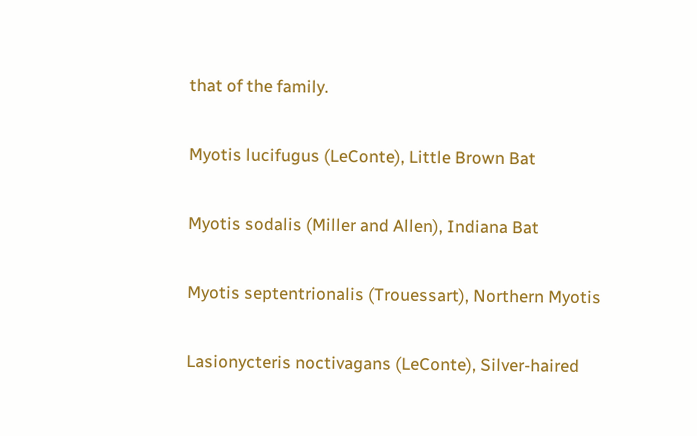that of the family.

Myotis lucifugus (LeConte), Little Brown Bat

Myotis sodalis (Miller and Allen), Indiana Bat

Myotis septentrionalis (Trouessart), Northern Myotis

Lasionycteris noctivagans (LeConte), Silver-haired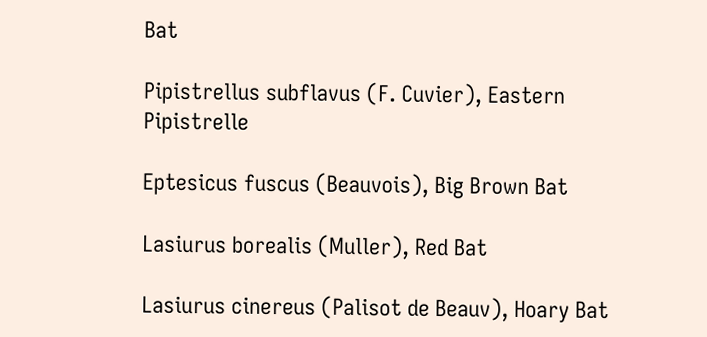Bat

Pipistrellus subflavus (F. Cuvier), Eastern Pipistrelle

Eptesicus fuscus (Beauvois), Big Brown Bat

Lasiurus borealis (Muller), Red Bat

Lasiurus cinereus (Palisot de Beauv), Hoary Bat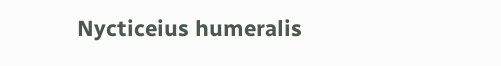Nycticeius humeralis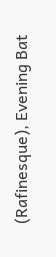(Rafinesque), Evening Bat